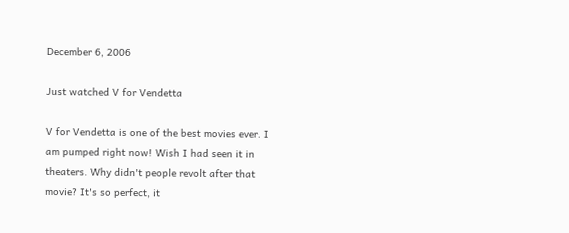December 6, 2006

Just watched V for Vendetta

V for Vendetta is one of the best movies ever. I am pumped right now! Wish I had seen it in theaters. Why didn't people revolt after that movie? It's so perfect, it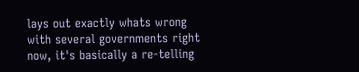lays out exactly whats wrong with several governments right now, it's basically a re-telling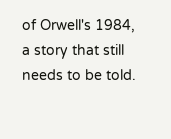of Orwell's 1984, a story that still needs to be told.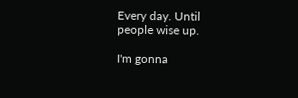Every day. Until people wise up.

I'm gonna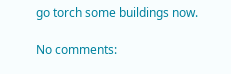go torch some buildings now.

No comments: